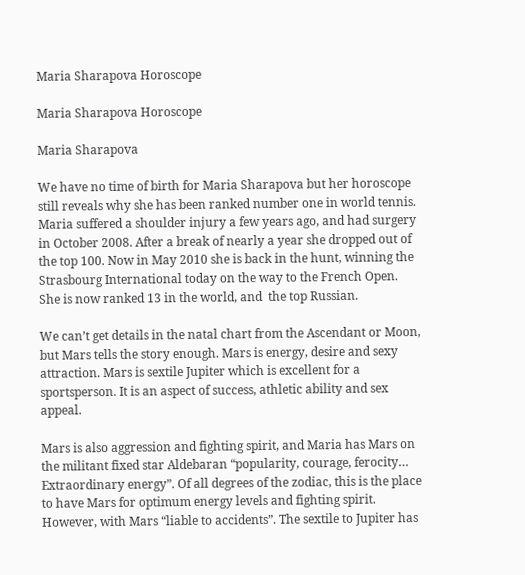Maria Sharapova Horoscope

Maria Sharapova Horoscope

Maria Sharapova

We have no time of birth for Maria Sharapova but her horoscope still reveals why she has been ranked number one in world tennis. Maria suffered a shoulder injury a few years ago, and had surgery in October 2008. After a break of nearly a year she dropped out of the top 100. Now in May 2010 she is back in the hunt, winning the Strasbourg International today on the way to the French Open. She is now ranked 13 in the world, and  the top Russian.

We can’t get details in the natal chart from the Ascendant or Moon, but Mars tells the story enough. Mars is energy, desire and sexy attraction. Mars is sextile Jupiter which is excellent for a sportsperson. It is an aspect of success, athletic ability and sex appeal.

Mars is also aggression and fighting spirit, and Maria has Mars on the militant fixed star Aldebaran “popularity, courage, ferocity… Extraordinary energy”. Of all degrees of the zodiac, this is the place to have Mars for optimum energy levels and fighting spirit. However, with Mars “liable to accidents”. The sextile to Jupiter has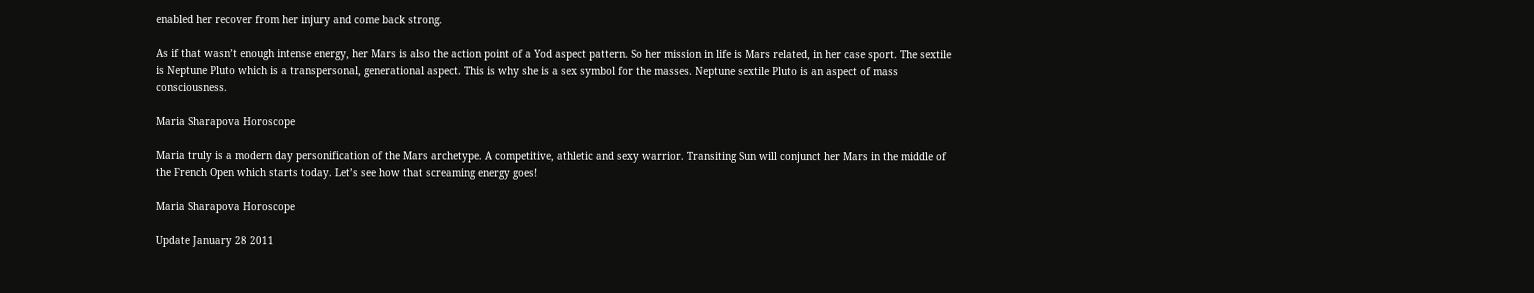enabled her recover from her injury and come back strong.

As if that wasn’t enough intense energy, her Mars is also the action point of a Yod aspect pattern. So her mission in life is Mars related, in her case sport. The sextile is Neptune Pluto which is a transpersonal, generational aspect. This is why she is a sex symbol for the masses. Neptune sextile Pluto is an aspect of mass consciousness.

Maria Sharapova Horoscope

Maria truly is a modern day personification of the Mars archetype. A competitive, athletic and sexy warrior. Transiting Sun will conjunct her Mars in the middle of the French Open which starts today. Let’s see how that screaming energy goes!

Maria Sharapova Horoscope

Update January 28 2011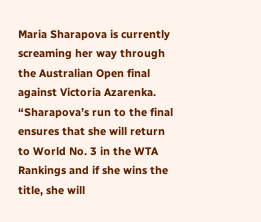Maria Sharapova is currently screaming her way through the Australian Open final against Victoria Azarenka. “Sharapova’s run to the final ensures that she will return to World No. 3 in the WTA Rankings and if she wins the title, she will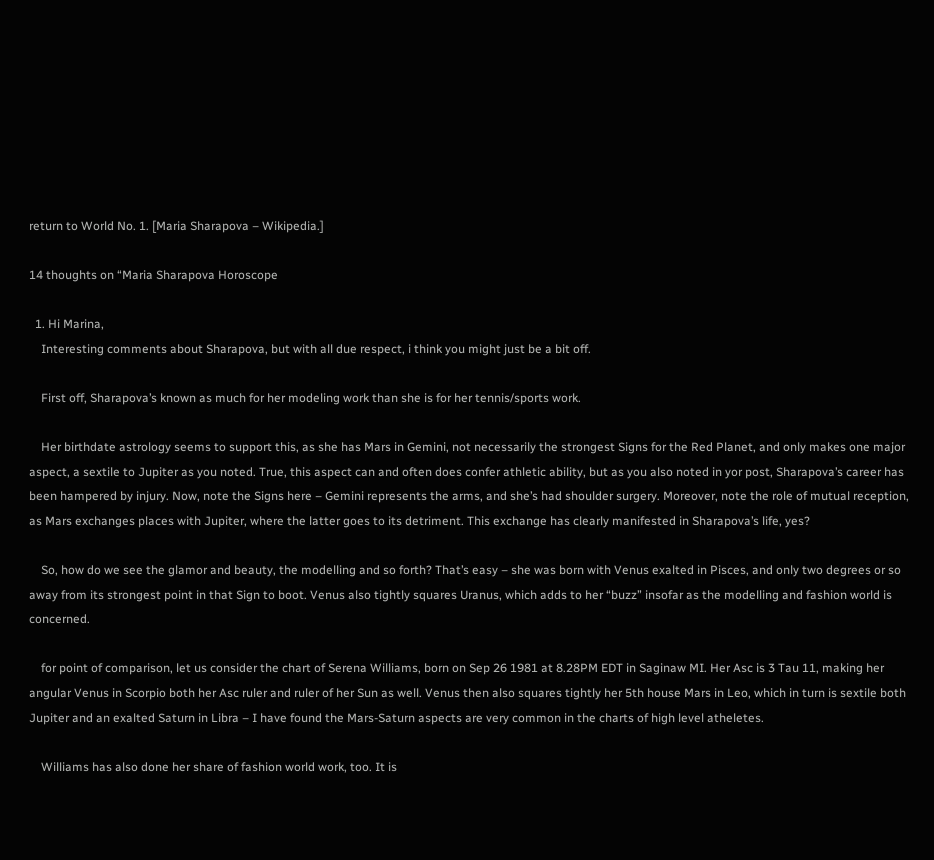return to World No. 1. [Maria Sharapova – Wikipedia.]

14 thoughts on “Maria Sharapova Horoscope

  1. Hi Marina,
    Interesting comments about Sharapova, but with all due respect, i think you might just be a bit off.

    First off, Sharapova’s known as much for her modeling work than she is for her tennis/sports work.

    Her birthdate astrology seems to support this, as she has Mars in Gemini, not necessarily the strongest Signs for the Red Planet, and only makes one major aspect, a sextile to Jupiter as you noted. True, this aspect can and often does confer athletic ability, but as you also noted in yor post, Sharapova’s career has been hampered by injury. Now, note the Signs here – Gemini represents the arms, and she’s had shoulder surgery. Moreover, note the role of mutual reception, as Mars exchanges places with Jupiter, where the latter goes to its detriment. This exchange has clearly manifested in Sharapova’s life, yes?

    So, how do we see the glamor and beauty, the modelling and so forth? That’s easy – she was born with Venus exalted in Pisces, and only two degrees or so away from its strongest point in that Sign to boot. Venus also tightly squares Uranus, which adds to her “buzz” insofar as the modelling and fashion world is concerned.

    for point of comparison, let us consider the chart of Serena Williams, born on Sep 26 1981 at 8.28PM EDT in Saginaw MI. Her Asc is 3 Tau 11, making her angular Venus in Scorpio both her Asc ruler and ruler of her Sun as well. Venus then also squares tightly her 5th house Mars in Leo, which in turn is sextile both Jupiter and an exalted Saturn in Libra – I have found the Mars-Saturn aspects are very common in the charts of high level atheletes.

    Williams has also done her share of fashion world work, too. It is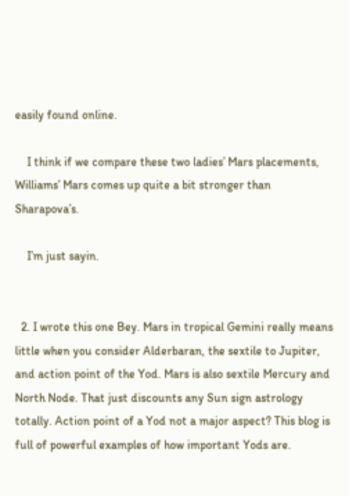easily found online.

    I think if we compare these two ladies’ Mars placements, Williams’ Mars comes up quite a bit stronger than Sharapova’s.

    I’m just sayin.


  2. I wrote this one Bey. Mars in tropical Gemini really means little when you consider Alderbaran, the sextile to Jupiter, and action point of the Yod. Mars is also sextile Mercury and North Node. That just discounts any Sun sign astrology totally. Action point of a Yod not a major aspect? This blog is full of powerful examples of how important Yods are.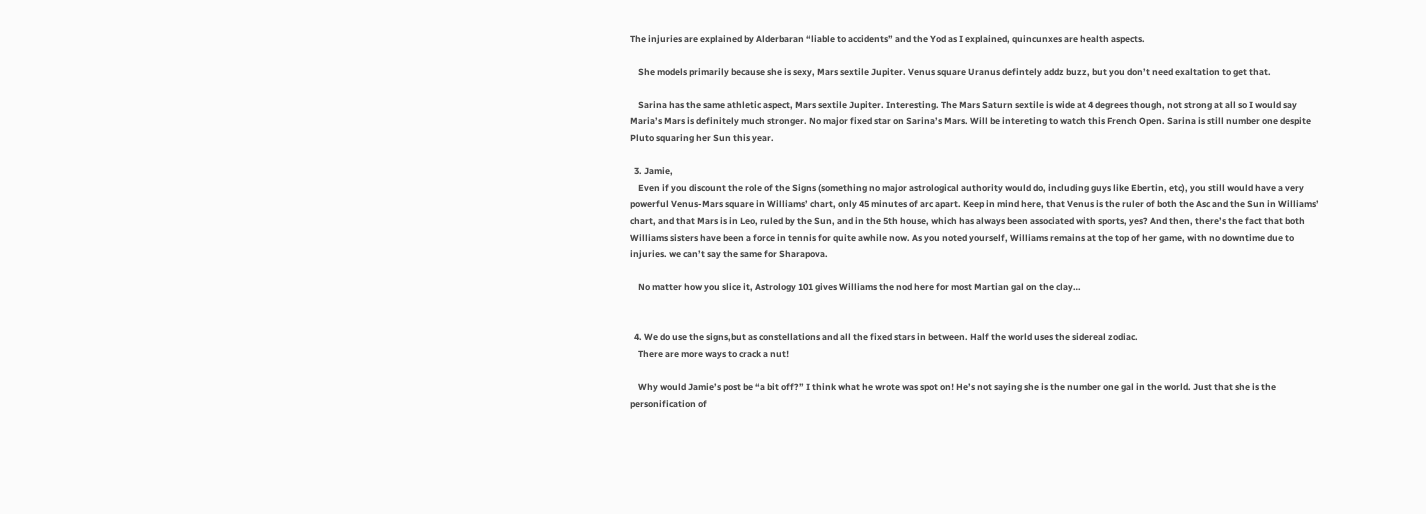The injuries are explained by Alderbaran “liable to accidents” and the Yod as I explained, quincunxes are health aspects.

    She models primarily because she is sexy, Mars sextile Jupiter. Venus square Uranus defintely addz buzz, but you don’t need exaltation to get that.

    Sarina has the same athletic aspect, Mars sextile Jupiter. Interesting. The Mars Saturn sextile is wide at 4 degrees though, not strong at all so I would say Maria’s Mars is definitely much stronger. No major fixed star on Sarina’s Mars. Will be intereting to watch this French Open. Sarina is still number one despite Pluto squaring her Sun this year.

  3. Jamie,
    Even if you discount the role of the Signs (something no major astrological authority would do, including guys like Ebertin, etc), you still would have a very powerful Venus-Mars square in Williams’ chart, only 45 minutes of arc apart. Keep in mind here, that Venus is the ruler of both the Asc and the Sun in Williams’ chart, and that Mars is in Leo, ruled by the Sun, and in the 5th house, which has always been associated with sports, yes? And then, there’s the fact that both Williams sisters have been a force in tennis for quite awhile now. As you noted yourself, Williams remains at the top of her game, with no downtime due to injuries. we can’t say the same for Sharapova.

    No matter how you slice it, Astrology 101 gives Williams the nod here for most Martian gal on the clay…


  4. We do use the signs,but as constellations and all the fixed stars in between. Half the world uses the sidereal zodiac.
    There are more ways to crack a nut!

    Why would Jamie’s post be “a bit off?” I think what he wrote was spot on! He’s not saying she is the number one gal in the world. Just that she is the personification of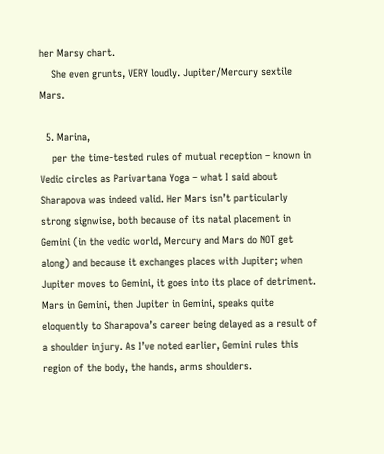her Marsy chart.
    She even grunts, VERY loudly. Jupiter/Mercury sextile Mars.

  5. Marina,
    per the time-tested rules of mutual reception – known in Vedic circles as Parivartana Yoga – what I said about Sharapova was indeed valid. Her Mars isn’t particularly strong signwise, both because of its natal placement in Gemini (in the vedic world, Mercury and Mars do NOT get along) and because it exchanges places with Jupiter; when Jupiter moves to Gemini, it goes into its place of detriment. Mars in Gemini, then Jupiter in Gemini, speaks quite eloquently to Sharapova’s career being delayed as a result of a shoulder injury. As I’ve noted earlier, Gemini rules this region of the body, the hands, arms shoulders.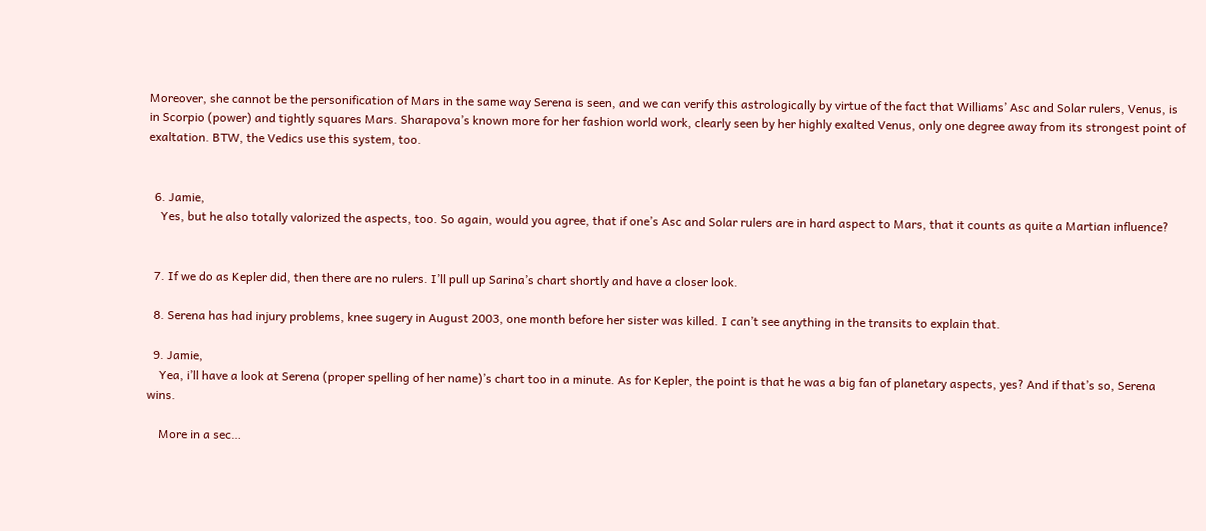Moreover, she cannot be the personification of Mars in the same way Serena is seen, and we can verify this astrologically by virtue of the fact that Williams’ Asc and Solar rulers, Venus, is in Scorpio (power) and tightly squares Mars. Sharapova’s known more for her fashion world work, clearly seen by her highly exalted Venus, only one degree away from its strongest point of exaltation. BTW, the Vedics use this system, too.


  6. Jamie,
    Yes, but he also totally valorized the aspects, too. So again, would you agree, that if one’s Asc and Solar rulers are in hard aspect to Mars, that it counts as quite a Martian influence?


  7. If we do as Kepler did, then there are no rulers. I’ll pull up Sarina’s chart shortly and have a closer look.

  8. Serena has had injury problems, knee sugery in August 2003, one month before her sister was killed. I can’t see anything in the transits to explain that.

  9. Jamie,
    Yea, i’ll have a look at Serena (proper spelling of her name)’s chart too in a minute. As for Kepler, the point is that he was a big fan of planetary aspects, yes? And if that’s so, Serena wins.

    More in a sec…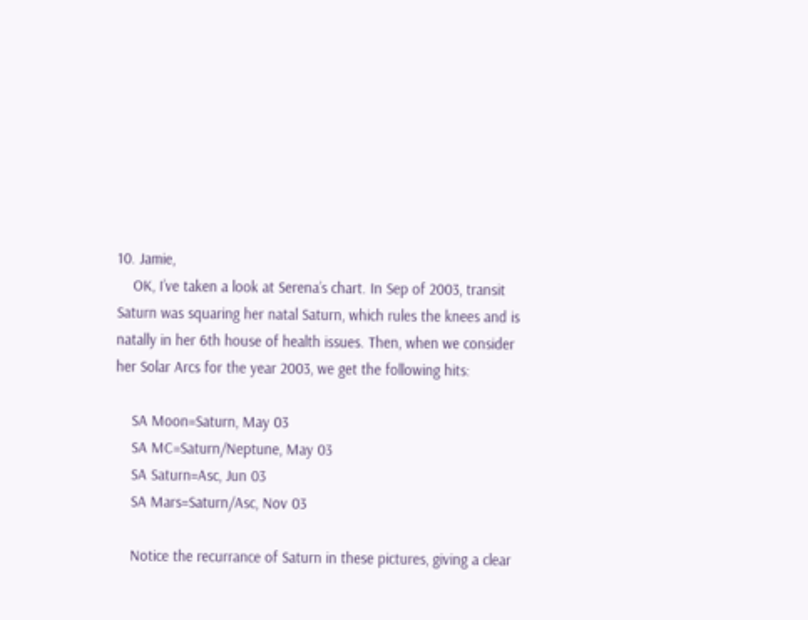10. Jamie,
    OK, I’ve taken a look at Serena’s chart. In Sep of 2003, transit Saturn was squaring her natal Saturn, which rules the knees and is natally in her 6th house of health issues. Then, when we consider her Solar Arcs for the year 2003, we get the following hits:

    SA Moon=Saturn, May 03
    SA MC=Saturn/Neptune, May 03
    SA Saturn=Asc, Jun 03
    SA Mars=Saturn/Asc, Nov 03

    Notice the recurrance of Saturn in these pictures, giving a clear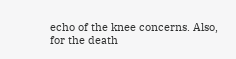echo of the knee concerns. Also, for the death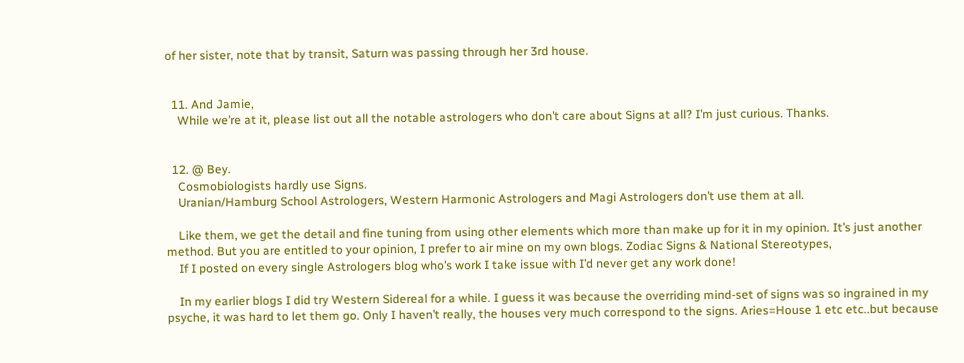of her sister, note that by transit, Saturn was passing through her 3rd house.


  11. And Jamie,
    While we’re at it, please list out all the notable astrologers who don’t care about Signs at all? I’m just curious. Thanks.


  12. @ Bey.
    Cosmobiologists hardly use Signs.
    Uranian/Hamburg School Astrologers, Western Harmonic Astrologers and Magi Astrologers don’t use them at all.

    Like them, we get the detail and fine tuning from using other elements which more than make up for it in my opinion. It’s just another method. But you are entitled to your opinion, I prefer to air mine on my own blogs. Zodiac Signs & National Stereotypes,
    If I posted on every single Astrologers blog who’s work I take issue with I’d never get any work done!

    In my earlier blogs I did try Western Sidereal for a while. I guess it was because the overriding mind-set of signs was so ingrained in my psyche, it was hard to let them go. Only I haven’t really, the houses very much correspond to the signs. Aries=House 1 etc etc..but because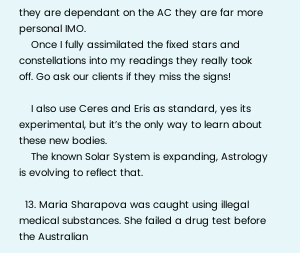they are dependant on the AC they are far more personal IMO.
    Once I fully assimilated the fixed stars and constellations into my readings they really took off. Go ask our clients if they miss the signs!

    I also use Ceres and Eris as standard, yes its experimental, but it’s the only way to learn about these new bodies.
    The known Solar System is expanding, Astrology is evolving to reflect that.

  13. Maria Sharapova was caught using illegal medical substances. She failed a drug test before the Australian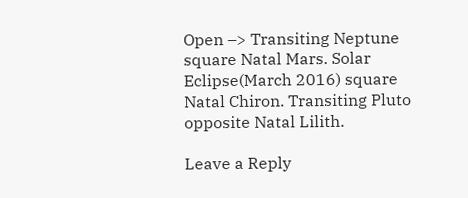Open –> Transiting Neptune square Natal Mars. Solar Eclipse(March 2016) square Natal Chiron. Transiting Pluto opposite Natal Lilith.

Leave a Reply